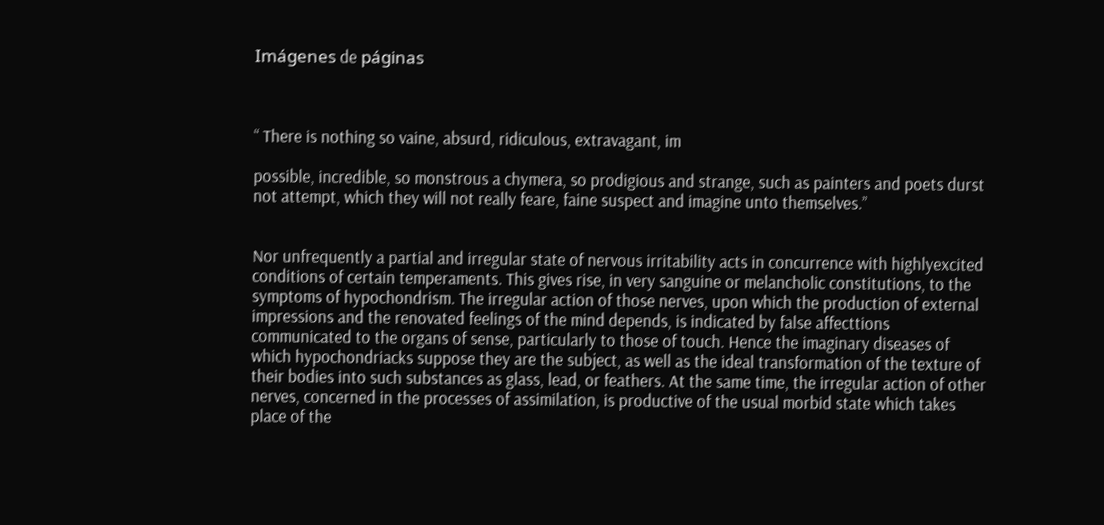Imágenes de páginas



“ There is nothing so vaine, absurd, ridiculous, extravagant, im

possible, incredible, so monstrous a chymera, so prodigious and strange, such as painters and poets durst not attempt, which they will not really feare, faine suspect and imagine unto themselves.”


Nor unfrequently a partial and irregular state of nervous irritability acts in concurrence with highlyexcited conditions of certain temperaments. This gives rise, in very sanguine or melancholic constitutions, to the symptoms of hypochondrism. The irregular action of those nerves, upon which the production of external impressions and the renovated feelings of the mind depends, is indicated by false affecttions communicated to the organs of sense, particularly to those of touch. Hence the imaginary diseases of which hypochondriacks suppose they are the subject, as well as the ideal transformation of the texture of their bodies into such substances as glass, lead, or feathers. At the same time, the irregular action of other nerves, concerned in the processes of assimilation, is productive of the usual morbid state which takes place of the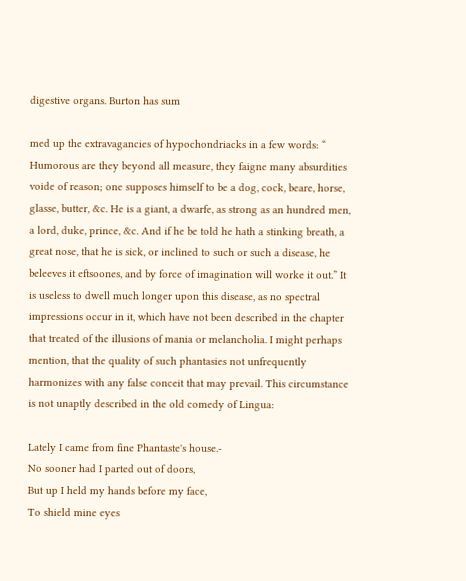digestive organs. Burton has sum

med up the extravagancies of hypochondriacks in a few words: “ Humorous are they beyond all measure, they faigne many absurdities voide of reason; one supposes himself to be a dog, cock, beare, horse, glasse, butter, &c. He is a giant, a dwarfe, as strong as an hundred men, a lord, duke, prince, &c. And if he be told he hath a stinking breath, a great nose, that he is sick, or inclined to such or such a disease, he beleeves it eftsoones, and by force of imagination will worke it out.” It is useless to dwell much longer upon this disease, as no spectral impressions occur in it, which have not been described in the chapter that treated of the illusions of mania or melancholia. I might perhaps mention, that the quality of such phantasies not unfrequently harmonizes with any false conceit that may prevail. This circumstance is not unaptly described in the old comedy of Lingua:

Lately I came from fine Phantaste's house.-
No sooner had I parted out of doors,
But up I held my hands before my face,
To shield mine eyes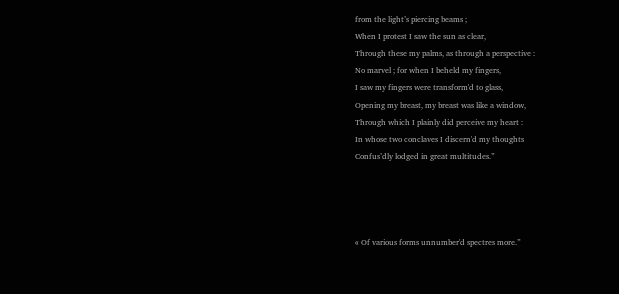from the light’s piercing beams ;
When I protest I saw the sun as clear,
Through these my palms, as through a perspective :
No marvel ; for when I beheld my fingers,
I saw my fingers were transform'd to glass,
Opening my breast, my breast was like a window,
Through which I plainly did perceive my heart :
In whose two conclaves I discern'd my thoughts
Confus’dly lodged in great multitudes.”




« Of various forms unnumber'd spectres more.”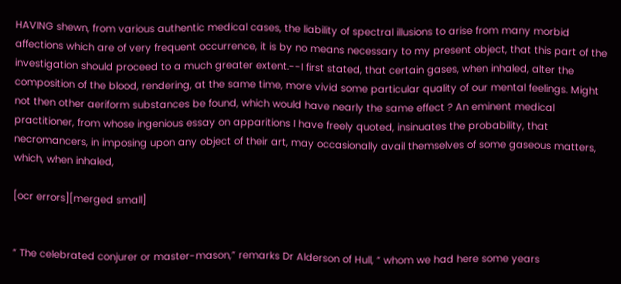HAVING shewn, from various authentic medical cases, the liability of spectral illusions to arise from many morbid affections which are of very frequent occurrence, it is by no means necessary to my present object, that this part of the investigation should proceed to a much greater extent.--I first stated, that certain gases, when inhaled, alter the composition of the blood, rendering, at the same time, more vivid some particular quality of our mental feelings. Might not then other aeriform substances be found, which would have nearly the same effect ? An eminent medical practitioner, from whose ingenious essay on apparitions I have freely quoted, insinuates the probability, that necromancers, in imposing upon any object of their art, may occasionally avail themselves of some gaseous matters, which, when inhaled,

[ocr errors][merged small]


“ The celebrated conjurer or master-mason,” remarks Dr Alderson of Hull, “ whom we had here some years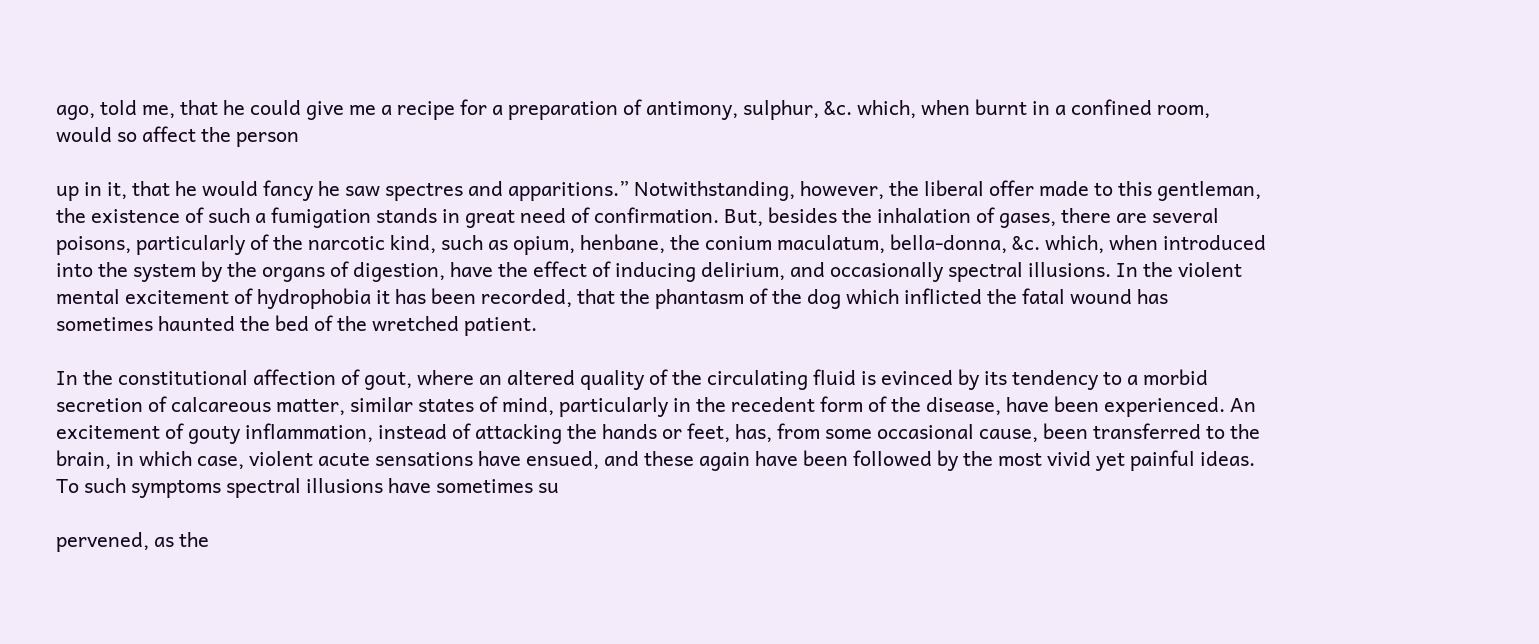ago, told me, that he could give me a recipe for a preparation of antimony, sulphur, &c. which, when burnt in a confined room, would so affect the person

up in it, that he would fancy he saw spectres and apparitions.” Notwithstanding, however, the liberal offer made to this gentleman, the existence of such a fumigation stands in great need of confirmation. But, besides the inhalation of gases, there are several poisons, particularly of the narcotic kind, such as opium, henbane, the conium maculatum, bella-donna, &c. which, when introduced into the system by the organs of digestion, have the effect of inducing delirium, and occasionally spectral illusions. In the violent mental excitement of hydrophobia it has been recorded, that the phantasm of the dog which inflicted the fatal wound has sometimes haunted the bed of the wretched patient.

In the constitutional affection of gout, where an altered quality of the circulating fluid is evinced by its tendency to a morbid secretion of calcareous matter, similar states of mind, particularly in the recedent form of the disease, have been experienced. An excitement of gouty inflammation, instead of attacking the hands or feet, has, from some occasional cause, been transferred to the brain, in which case, violent acute sensations have ensued, and these again have been followed by the most vivid yet painful ideas. To such symptoms spectral illusions have sometimes su

pervened, as the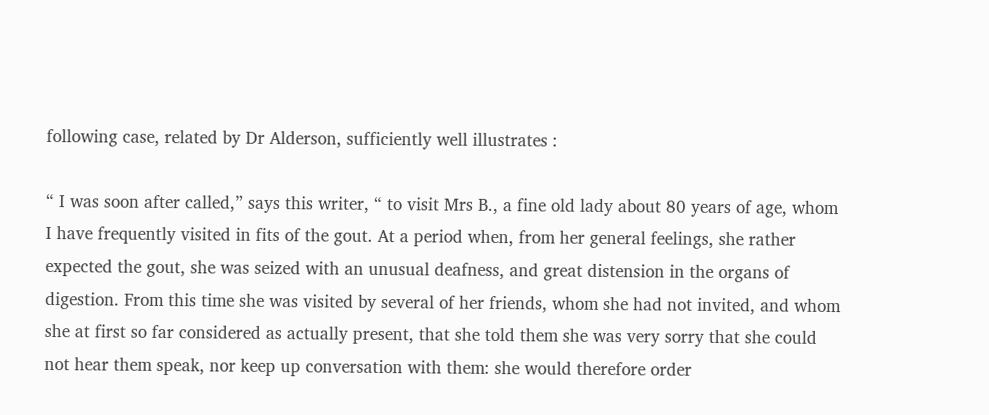following case, related by Dr Alderson, sufficiently well illustrates :

“ I was soon after called,” says this writer, “ to visit Mrs B., a fine old lady about 80 years of age, whom I have frequently visited in fits of the gout. At a period when, from her general feelings, she rather expected the gout, she was seized with an unusual deafness, and great distension in the organs of digestion. From this time she was visited by several of her friends, whom she had not invited, and whom she at first so far considered as actually present, that she told them she was very sorry that she could not hear them speak, nor keep up conversation with them: she would therefore order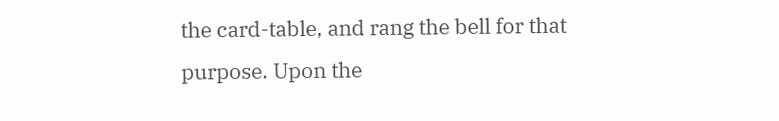the card-table, and rang the bell for that purpose. Upon the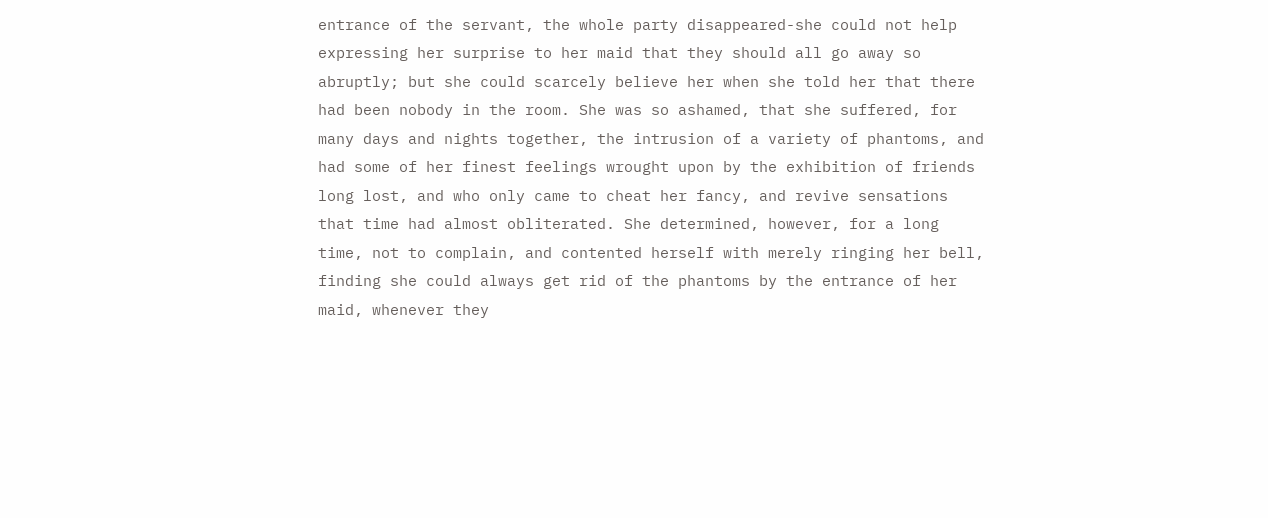entrance of the servant, the whole party disappeared-she could not help expressing her surprise to her maid that they should all go away so abruptly; but she could scarcely believe her when she told her that there had been nobody in the room. She was so ashamed, that she suffered, for many days and nights together, the intrusion of a variety of phantoms, and had some of her finest feelings wrought upon by the exhibition of friends long lost, and who only came to cheat her fancy, and revive sensations that time had almost obliterated. She determined, however, for a long time, not to complain, and contented herself with merely ringing her bell, finding she could always get rid of the phantoms by the entrance of her maid, whenever they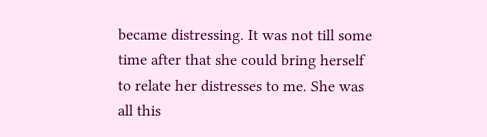became distressing. It was not till some time after that she could bring herself to relate her distresses to me. She was all this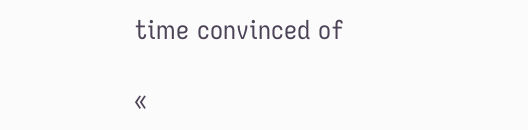time convinced of

«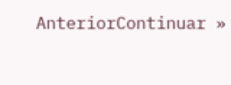AnteriorContinuar »